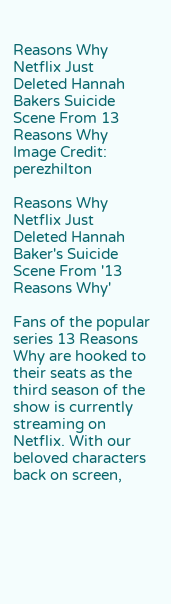Reasons Why Netflix Just Deleted Hannah Bakers Suicide Scene From 13 Reasons Why
Image Credit: perezhilton

Reasons Why Netflix Just Deleted Hannah Baker's Suicide Scene From '13 Reasons Why'

Fans of the popular series 13 Reasons Why are hooked to their seats as the third season of the show is currently streaming on Netflix. With our beloved characters back on screen,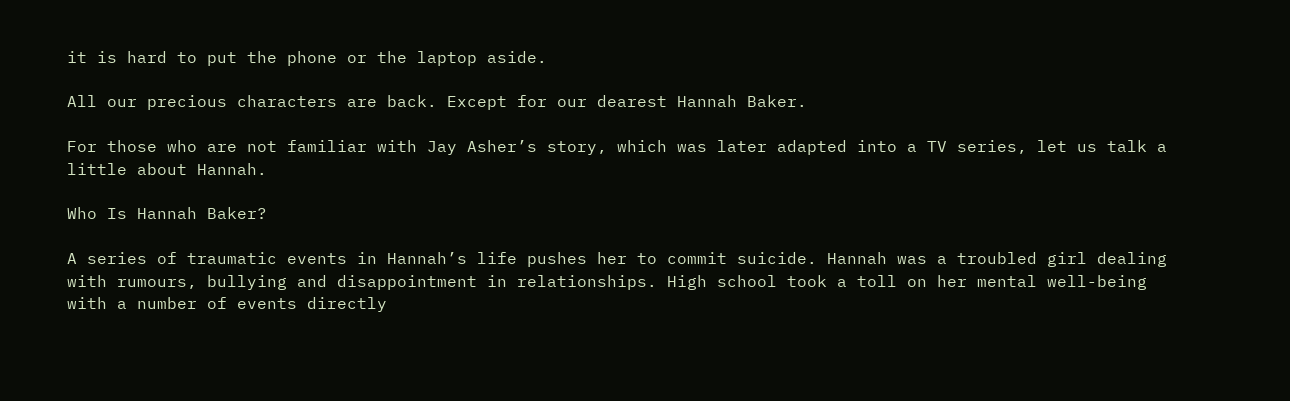it is hard to put the phone or the laptop aside.

All our precious characters are back. Except for our dearest Hannah Baker.

For those who are not familiar with Jay Asher’s story, which was later adapted into a TV series, let us talk a little about Hannah.

Who Is Hannah Baker?

A series of traumatic events in Hannah’s life pushes her to commit suicide. Hannah was a troubled girl dealing with rumours, bullying and disappointment in relationships. High school took a toll on her mental well-being with a number of events directly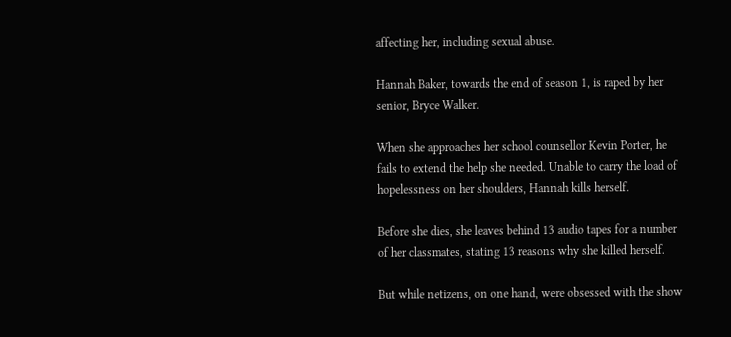affecting her, including sexual abuse.

Hannah Baker, towards the end of season 1, is raped by her senior, Bryce Walker.

When she approaches her school counsellor Kevin Porter, he fails to extend the help she needed. Unable to carry the load of hopelessness on her shoulders, Hannah kills herself.

Before she dies, she leaves behind 13 audio tapes for a number of her classmates, stating 13 reasons why she killed herself.

But while netizens, on one hand, were obsessed with the show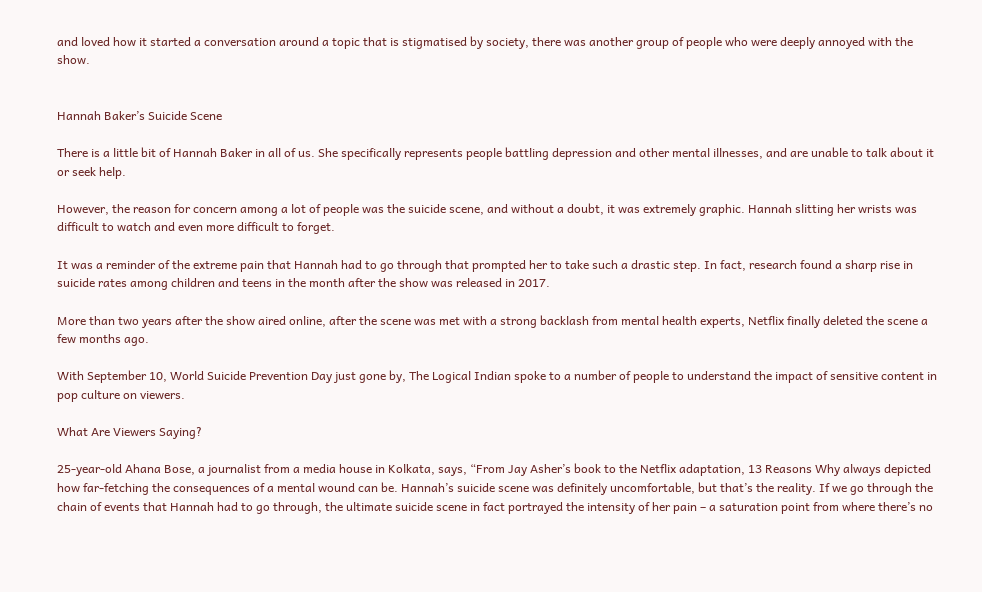and loved how it started a conversation around a topic that is stigmatised by society, there was another group of people who were deeply annoyed with the show.


Hannah Baker’s Suicide Scene

There is a little bit of Hannah Baker in all of us. She specifically represents people battling depression and other mental illnesses, and are unable to talk about it or seek help.

However, the reason for concern among a lot of people was the suicide scene, and without a doubt, it was extremely graphic. Hannah slitting her wrists was difficult to watch and even more difficult to forget.

It was a reminder of the extreme pain that Hannah had to go through that prompted her to take such a drastic step. In fact, research found a sharp rise in suicide rates among children and teens in the month after the show was released in 2017.

More than two years after the show aired online, after the scene was met with a strong backlash from mental health experts, Netflix finally deleted the scene a few months ago.

With September 10, World Suicide Prevention Day just gone by, The Logical Indian spoke to a number of people to understand the impact of sensitive content in pop culture on viewers.

What Are Viewers Saying?

25-year-old Ahana Bose, a journalist from a media house in Kolkata, says, “From Jay Asher’s book to the Netflix adaptation, 13 Reasons Why always depicted how far-fetching the consequences of a mental wound can be. Hannah’s suicide scene was definitely uncomfortable, but that’s the reality. If we go through the chain of events that Hannah had to go through, the ultimate suicide scene in fact portrayed the intensity of her pain – a saturation point from where there’s no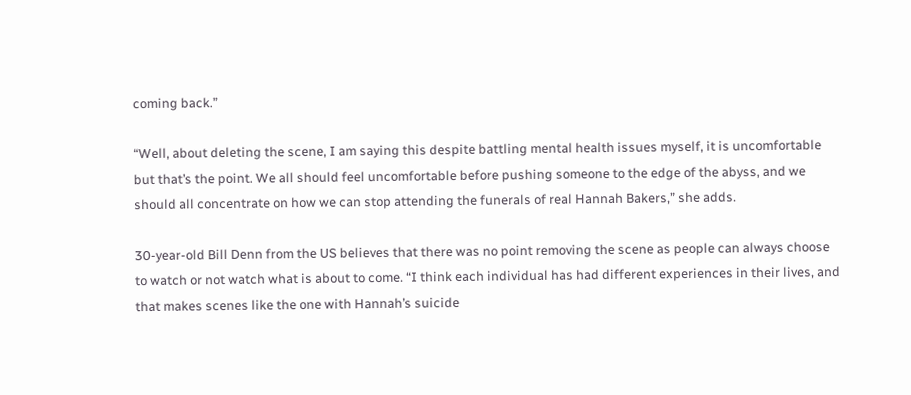coming back.”

“Well, about deleting the scene, I am saying this despite battling mental health issues myself, it is uncomfortable but that’s the point. We all should feel uncomfortable before pushing someone to the edge of the abyss, and we should all concentrate on how we can stop attending the funerals of real Hannah Bakers,” she adds.

30-year-old Bill Denn from the US believes that there was no point removing the scene as people can always choose to watch or not watch what is about to come. “I think each individual has had different experiences in their lives, and that makes scenes like the one with Hannah’s suicide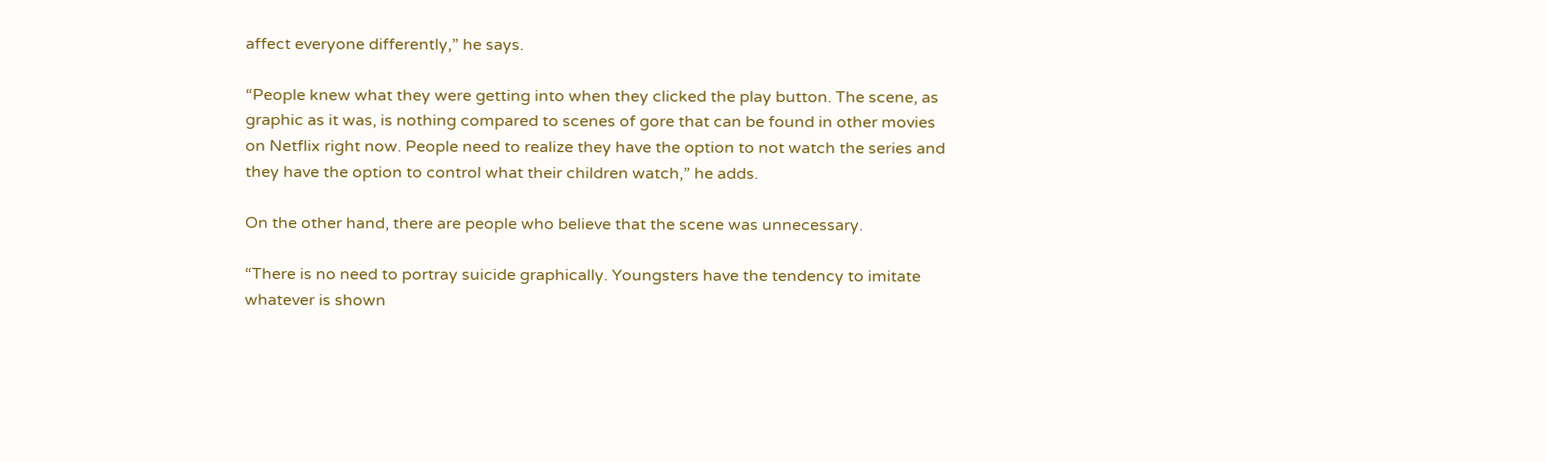affect everyone differently,” he says.

“People knew what they were getting into when they clicked the play button. The scene, as graphic as it was, is nothing compared to scenes of gore that can be found in other movies on Netflix right now. People need to realize they have the option to not watch the series and they have the option to control what their children watch,” he adds.

On the other hand, there are people who believe that the scene was unnecessary.

“There is no need to portray suicide graphically. Youngsters have the tendency to imitate whatever is shown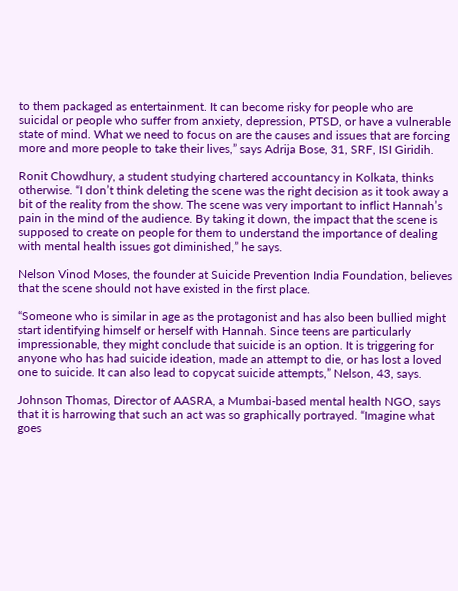to them packaged as entertainment. It can become risky for people who are suicidal or people who suffer from anxiety, depression, PTSD, or have a vulnerable state of mind. What we need to focus on are the causes and issues that are forcing more and more people to take their lives,” says Adrija Bose, 31, SRF, ISI Giridih.

Ronit Chowdhury, a student studying chartered accountancy in Kolkata, thinks otherwise. “I don’t think deleting the scene was the right decision as it took away a bit of the reality from the show. The scene was very important to inflict Hannah’s pain in the mind of the audience. By taking it down, the impact that the scene is supposed to create on people for them to understand the importance of dealing with mental health issues got diminished,” he says.

Nelson Vinod Moses, the founder at Suicide Prevention India Foundation, believes that the scene should not have existed in the first place.

“Someone who is similar in age as the protagonist and has also been bullied might start identifying himself or herself with Hannah. Since teens are particularly impressionable, they might conclude that suicide is an option. It is triggering for anyone who has had suicide ideation, made an attempt to die, or has lost a loved one to suicide. It can also lead to copycat suicide attempts,” Nelson, 43, says.

Johnson Thomas, Director of AASRA, a Mumbai-based mental health NGO, says that it is harrowing that such an act was so graphically portrayed. “Imagine what goes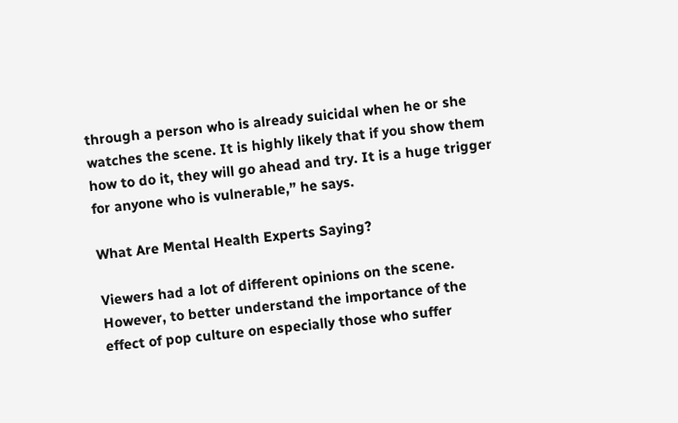through a person who is already suicidal when he or she watches the scene. It is highly likely that if you show them how to do it, they will go ahead and try. It is a huge trigger for anyone who is vulnerable,” he says.

What Are Mental Health Experts Saying?

Viewers had a lot of different opinions on the scene. However, to better understand the importance of the effect of pop culture on especially those who suffer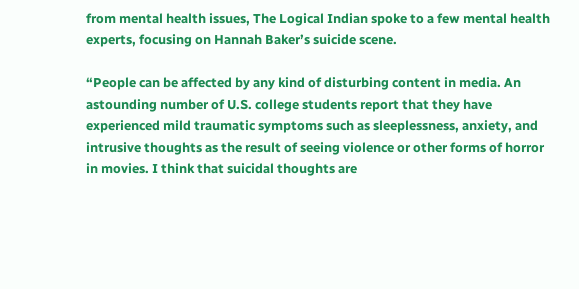from mental health issues, The Logical Indian spoke to a few mental health experts, focusing on Hannah Baker’s suicide scene.

“People can be affected by any kind of disturbing content in media. An astounding number of U.S. college students report that they have experienced mild traumatic symptoms such as sleeplessness, anxiety, and intrusive thoughts as the result of seeing violence or other forms of horror in movies. I think that suicidal thoughts are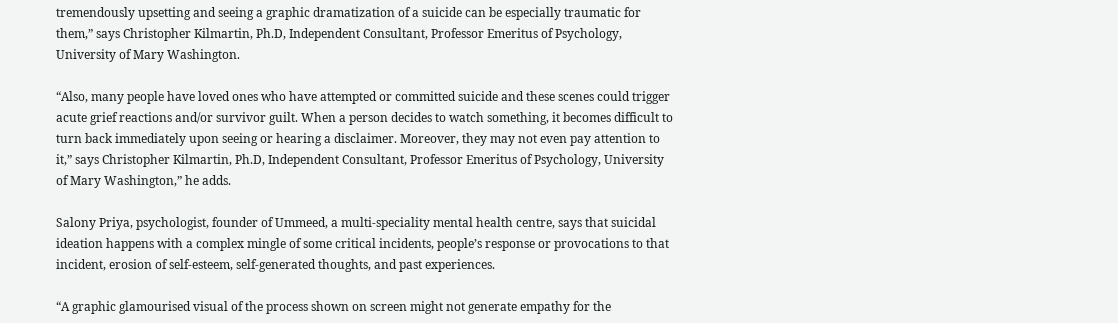tremendously upsetting and seeing a graphic dramatization of a suicide can be especially traumatic for them,” says Christopher Kilmartin, Ph.D, Independent Consultant, Professor Emeritus of Psychology, University of Mary Washington.

“Also, many people have loved ones who have attempted or committed suicide and these scenes could trigger acute grief reactions and/or survivor guilt. When a person decides to watch something, it becomes difficult to turn back immediately upon seeing or hearing a disclaimer. Moreover, they may not even pay attention to it,” says Christopher Kilmartin, Ph.D, Independent Consultant, Professor Emeritus of Psychology, University of Mary Washington,” he adds.

Salony Priya, psychologist, founder of Ummeed, a multi-speciality mental health centre, says that suicidal ideation happens with a complex mingle of some critical incidents, people’s response or provocations to that incident, erosion of self-esteem, self-generated thoughts, and past experiences.

“A graphic glamourised visual of the process shown on screen might not generate empathy for the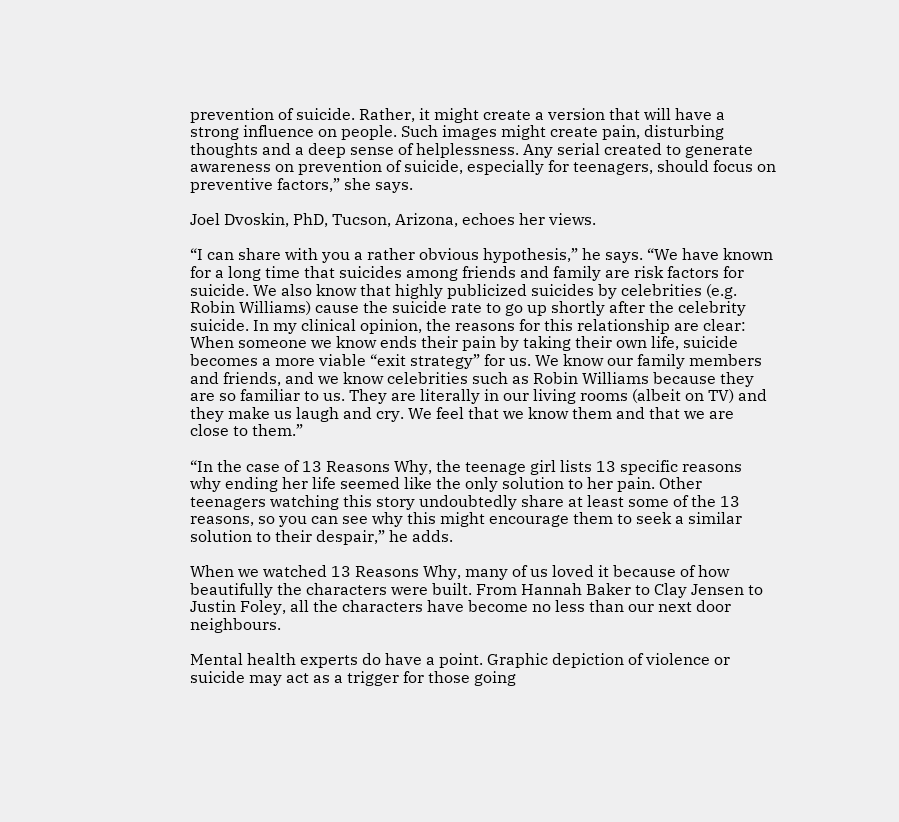prevention of suicide. Rather, it might create a version that will have a strong influence on people. Such images might create pain, disturbing thoughts and a deep sense of helplessness. Any serial created to generate awareness on prevention of suicide, especially for teenagers, should focus on preventive factors,” she says.

Joel Dvoskin, PhD, Tucson, Arizona, echoes her views.

“I can share with you a rather obvious hypothesis,” he says. “We have known for a long time that suicides among friends and family are risk factors for suicide. We also know that highly publicized suicides by celebrities (e.g. Robin Williams) cause the suicide rate to go up shortly after the celebrity suicide. In my clinical opinion, the reasons for this relationship are clear: When someone we know ends their pain by taking their own life, suicide becomes a more viable “exit strategy” for us. We know our family members and friends, and we know celebrities such as Robin Williams because they are so familiar to us. They are literally in our living rooms (albeit on TV) and they make us laugh and cry. We feel that we know them and that we are close to them.”

“In the case of 13 Reasons Why, the teenage girl lists 13 specific reasons why ending her life seemed like the only solution to her pain. Other teenagers watching this story undoubtedly share at least some of the 13 reasons, so you can see why this might encourage them to seek a similar solution to their despair,” he adds.

When we watched 13 Reasons Why, many of us loved it because of how beautifully the characters were built. From Hannah Baker to Clay Jensen to Justin Foley, all the characters have become no less than our next door neighbours.

Mental health experts do have a point. Graphic depiction of violence or suicide may act as a trigger for those going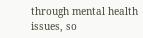through mental health issues, so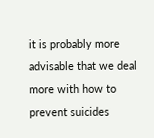it is probably more advisable that we deal more with how to prevent suicides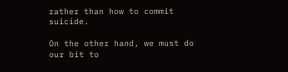rather than how to commit suicide.

On the other hand, we must do our bit to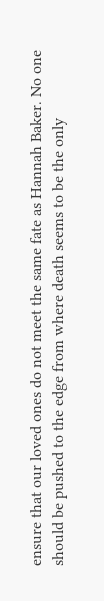ensure that our loved ones do not meet the same fate as Hannah Baker. No one should be pushed to the edge from where death seems to be the only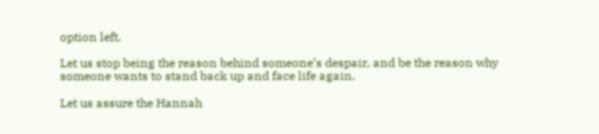option left.

Let us stop being the reason behind someone’s despair, and be the reason why someone wants to stand back up and face life again.

Let us assure the Hannah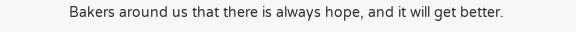Bakers around us that there is always hope, and it will get better.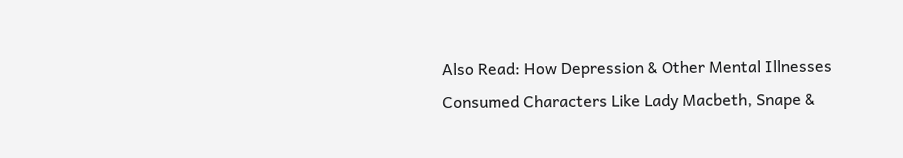Also Read: How Depression & Other Mental Illnesses Consumed Characters Like Lady Macbeth, Snape &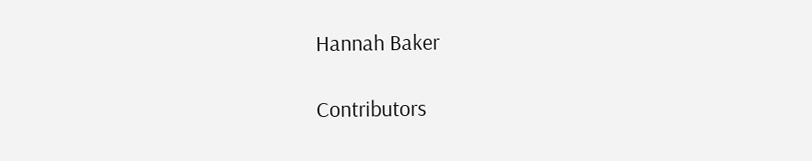Hannah Baker

Contributors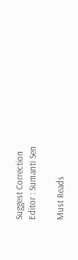Suggest Correction
Editor : Sumanti Sen

Must Reads